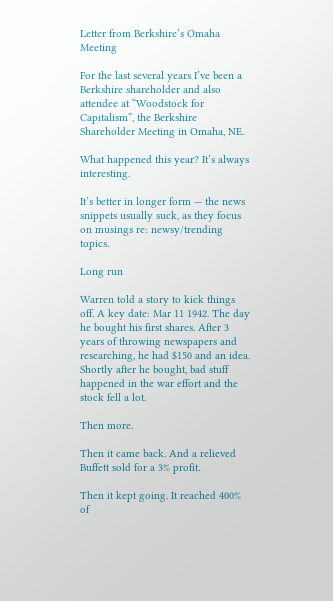Letter from Berkshire’s Omaha Meeting

For the last several years I’ve been a Berkshire shareholder and also attendee at “Woodstock for Capitalism”, the Berkshire Shareholder Meeting in Omaha, NE.

What happened this year? It’s always interesting.

It’s better in longer form — the news snippets usually suck, as they focus on musings re: newsy/trending topics.

Long run

Warren told a story to kick things off. A key date: Mar 11 1942. The day he bought his first shares. After 3 years of throwing newspapers and researching, he had $150 and an idea. Shortly after he bought, bad stuff happened in the war effort and the stock fell a lot.

Then more.

Then it came back. And a relieved Buffett sold for a 3% profit.

Then it kept going. It reached 400% of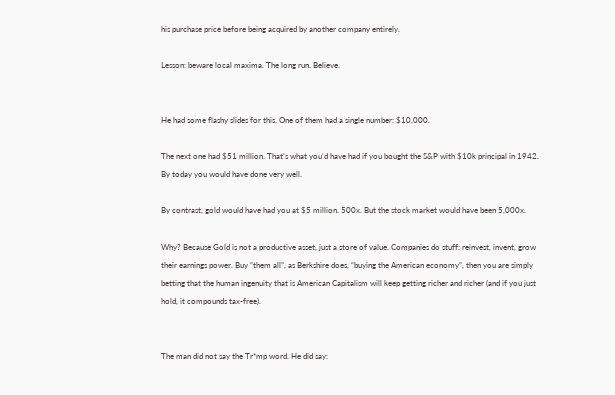his purchase price before being acquired by another company entirely.

Lesson: beware local maxima. The long run. Believe.


He had some flashy slides for this. One of them had a single number: $10,000.

The next one had $51 million. That’s what you’d have had if you bought the S&P with $10k principal in 1942. By today you would have done very well.

By contrast, gold would have had you at $5 million. 500x. But the stock market would have been 5,000x.

Why? Because Gold is not a productive asset, just a store of value. Companies do stuff: reinvest, invent, grow their earnings power. Buy “them all”, as Berkshire does, “buying the American economy”, then you are simply betting that the human ingenuity that is American Capitalism will keep getting richer and richer (and if you just hold, it compounds tax-free).


The man did not say the Tr*mp word. He did say: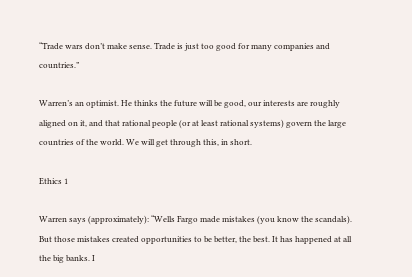“Trade wars don’t make sense. Trade is just too good for many companies and countries.”

Warren’s an optimist. He thinks the future will be good, our interests are roughly aligned on it, and that rational people (or at least rational systems) govern the large countries of the world. We will get through this, in short.

Ethics 1

Warren says (approximately): “Wells Fargo made mistakes (you know the scandals). But those mistakes created opportunities to be better, the best. It has happened at all the big banks. I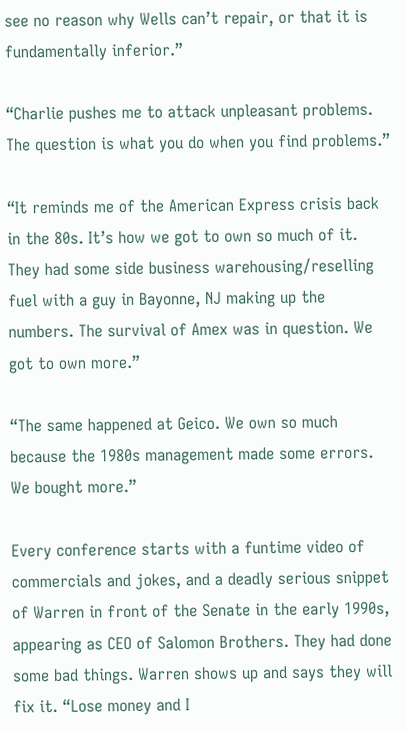see no reason why Wells can’t repair, or that it is fundamentally inferior.”

“Charlie pushes me to attack unpleasant problems. The question is what you do when you find problems.”

“It reminds me of the American Express crisis back in the 80s. It’s how we got to own so much of it. They had some side business warehousing/reselling fuel with a guy in Bayonne, NJ making up the numbers. The survival of Amex was in question. We got to own more.”

“The same happened at Geico. We own so much because the 1980s management made some errors. We bought more.”

Every conference starts with a funtime video of commercials and jokes, and a deadly serious snippet of Warren in front of the Senate in the early 1990s, appearing as CEO of Salomon Brothers. They had done some bad things. Warren shows up and says they will fix it. “Lose money and I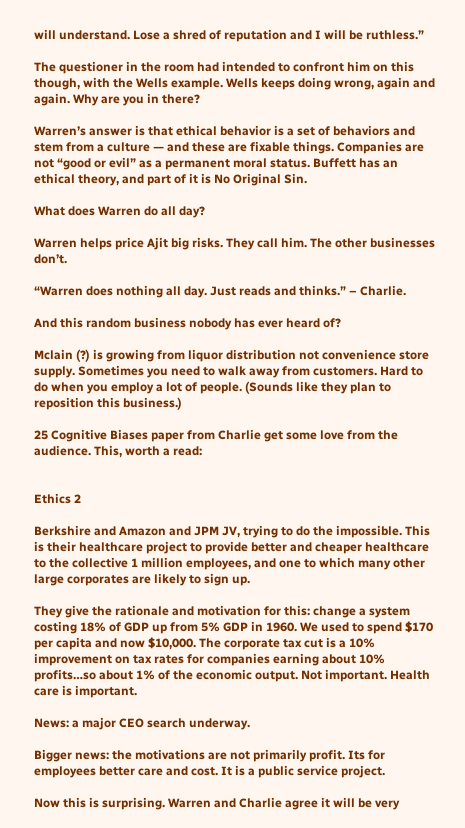will understand. Lose a shred of reputation and I will be ruthless.”

The questioner in the room had intended to confront him on this though, with the Wells example. Wells keeps doing wrong, again and again. Why are you in there?

Warren’s answer is that ethical behavior is a set of behaviors and stem from a culture — and these are fixable things. Companies are not “good or evil” as a permanent moral status. Buffett has an ethical theory, and part of it is No Original Sin.

What does Warren do all day?

Warren helps price Ajit big risks. They call him. The other businesses don’t.

“Warren does nothing all day. Just reads and thinks.” – Charlie.

And this random business nobody has ever heard of?

Mclain (?) is growing from liquor distribution not convenience store supply. Sometimes you need to walk away from customers. Hard to do when you employ a lot of people. (Sounds like they plan to reposition this business.)

25 Cognitive Biases paper from Charlie get some love from the audience. This, worth a read:


Ethics 2

Berkshire and Amazon and JPM JV, trying to do the impossible. This is their healthcare project to provide better and cheaper healthcare to the collective 1 million employees, and one to which many other large corporates are likely to sign up.

They give the rationale and motivation for this: change a system costing 18% of GDP up from 5% GDP in 1960. We used to spend $170 per capita and now $10,000. The corporate tax cut is a 10% improvement on tax rates for companies earning about 10% profits…so about 1% of the economic output. Not important. Health care is important.

News: a major CEO search underway.

Bigger news: the motivations are not primarily profit. Its for employees better care and cost. It is a public service project.

Now this is surprising. Warren and Charlie agree it will be very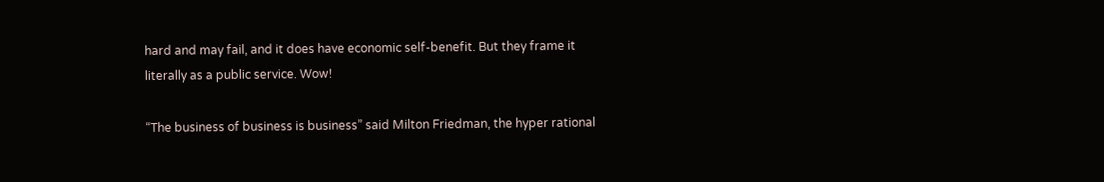hard and may fail, and it does have economic self-benefit. But they frame it literally as a public service. Wow!

“The business of business is business” said Milton Friedman, the hyper rational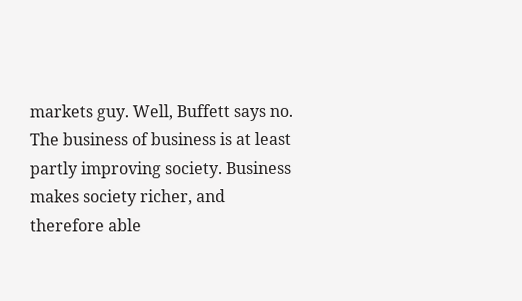markets guy. Well, Buffett says no. The business of business is at least partly improving society. Business makes society richer, and therefore able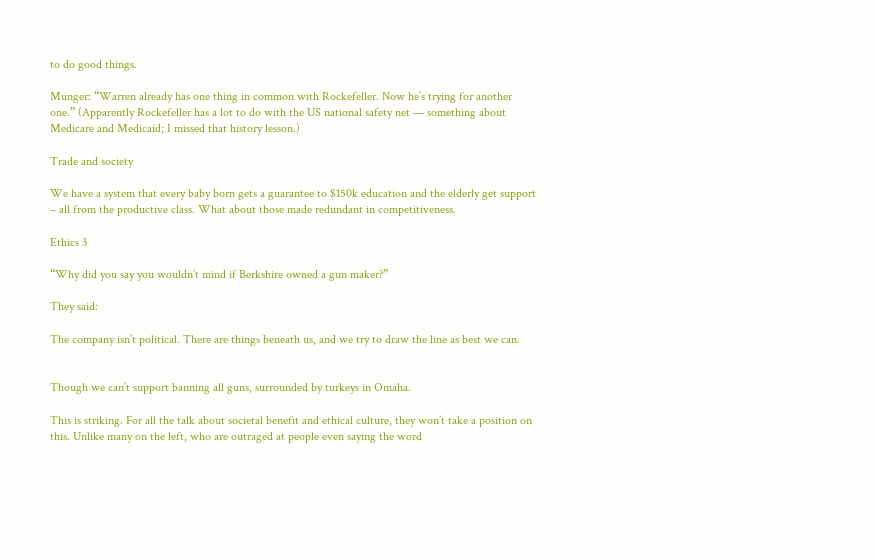to do good things.

Munger: “Warren already has one thing in common with Rockefeller. Now he’s trying for another one.” (Apparently Rockefeller has a lot to do with the US national safety net — something about Medicare and Medicaid; I missed that history lesson.)

Trade and society

We have a system that every baby born gets a guarantee to $150k education and the elderly get support – all from the productive class. What about those made redundant in competitiveness.

Ethics 3

“Why did you say you wouldn’t mind if Berkshire owned a gun maker?”

They said:

The company isn’t political. There are things beneath us, and we try to draw the line as best we can.


Though we can’t support banning all guns, surrounded by turkeys in Omaha.

This is striking. For all the talk about societal benefit and ethical culture, they won’t take a position on this. Unlike many on the left, who are outraged at people even saying the word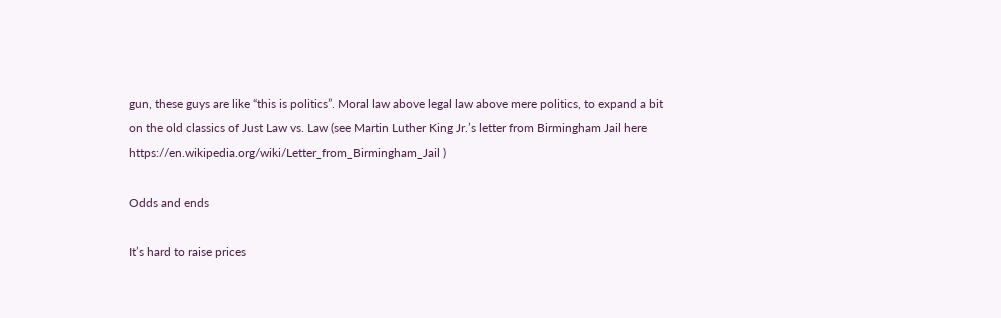gun, these guys are like “this is politics”. Moral law above legal law above mere politics, to expand a bit on the old classics of Just Law vs. Law (see Martin Luther King Jr.’s letter from Birmingham Jail here https://en.wikipedia.org/wiki/Letter_from_Birmingham_Jail )

Odds and ends

It’s hard to raise prices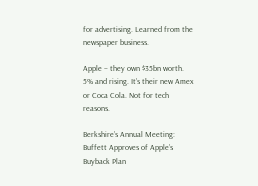for advertising. Learned from the newspaper business.

Apple – they own $35bn worth. 5% and rising. It’s their new Amex or Coca Cola. Not for tech reasons.

Berkshire’s Annual Meeting: Buffett Approves of Apple’s Buyback Plan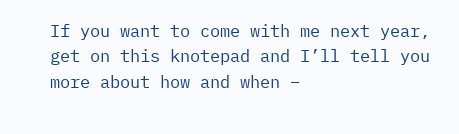If you want to come with me next year, get on this knotepad and I’ll tell you more about how and when –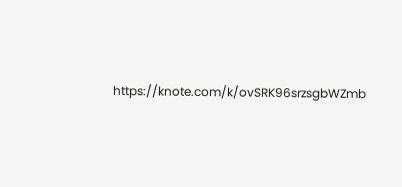https://knote.com/k/ovSRK96srzsgbWZmb